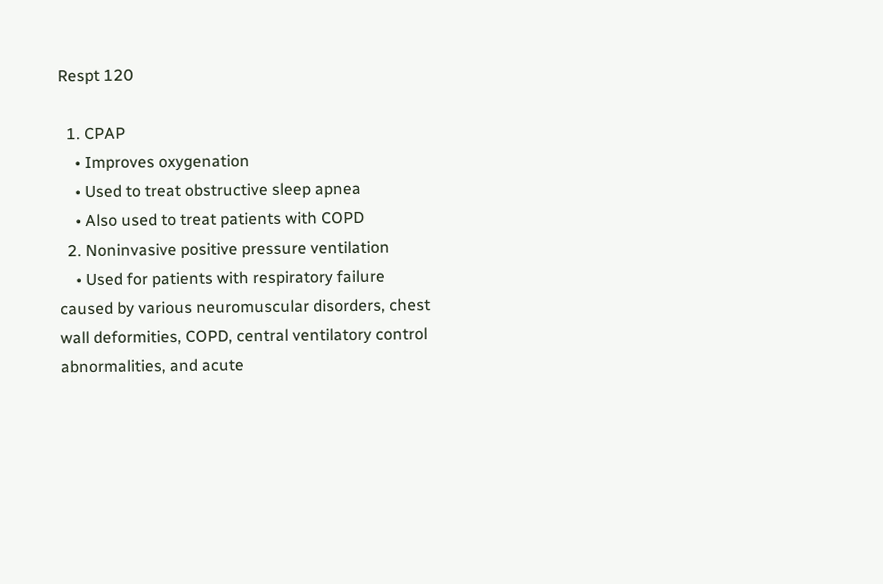Respt 120

  1. CPAP
    • Improves oxygenation
    • Used to treat obstructive sleep apnea
    • Also used to treat patients with COPD
  2. Noninvasive positive pressure ventilation
    • Used for patients with respiratory failure caused by various neuromuscular disorders, chest wall deformities, COPD, central ventilatory control abnormalities, and acute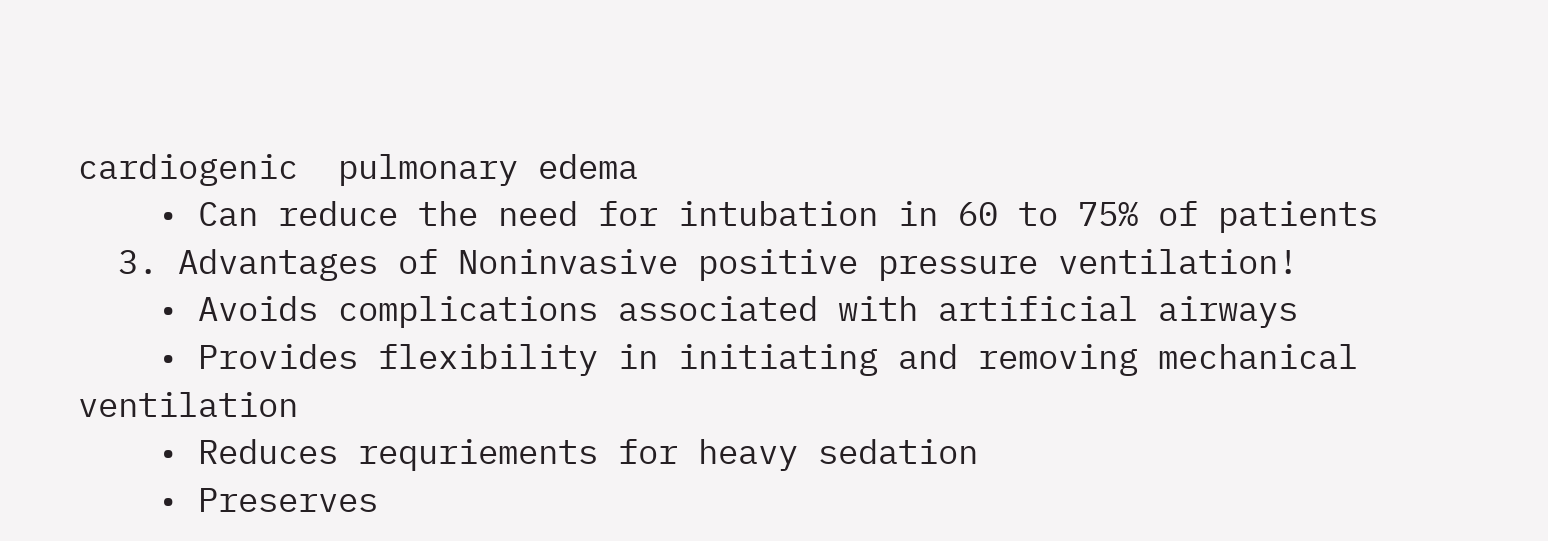cardiogenic  pulmonary edema
    • Can reduce the need for intubation in 60 to 75% of patients
  3. Advantages of Noninvasive positive pressure ventilation!
    • Avoids complications associated with artificial airways
    • Provides flexibility in initiating and removing mechanical ventilation
    • Reduces requriements for heavy sedation
    • Preserves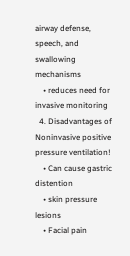airway defense, speech, and swallowing mechanisms
    • reduces need for invasive monitoring
  4. Disadvantages of Noninvasive positive pressure ventilation!
    • Can cause gastric distention
    • skin pressure lesions
    • Facial pain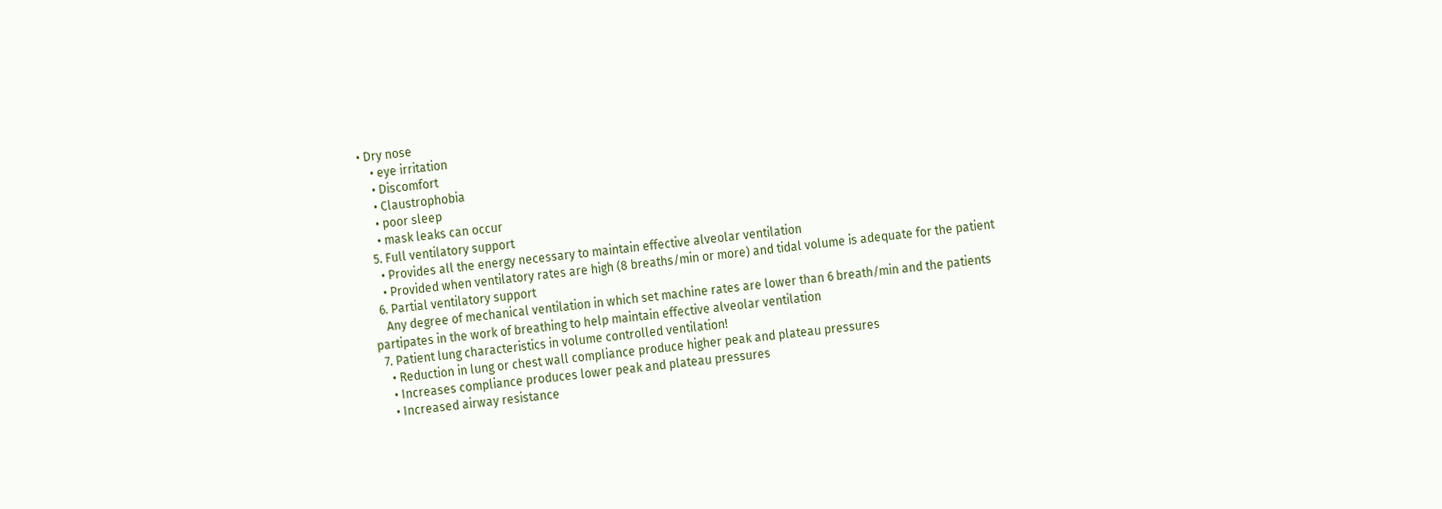• Dry nose
    • eye irritation
    • Discomfort
    • Claustrophobia
    • poor sleep
    • mask leaks can occur
  5. Full ventilatory support
    • Provides all the energy necessary to maintain effective alveolar ventilation
    • Provided when ventilatory rates are high (8 breaths/min or more) and tidal volume is adequate for the patient
  6. Partial ventilatory support
    Any degree of mechanical ventilation in which set machine rates are lower than 6 breath/min and the patients partipates in the work of breathing to help maintain effective alveolar ventilation
  7. Patient lung characteristics in volume controlled ventilation!
    • Reduction in lung or chest wall compliance produce higher peak and plateau pressures
    • Increases compliance produces lower peak and plateau pressures
    • Increased airway resistance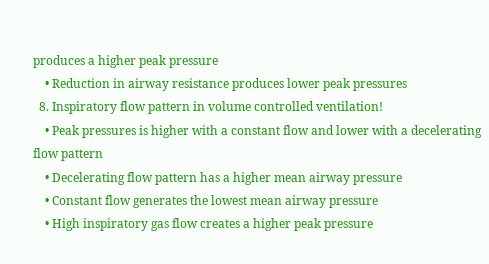produces a higher peak pressure
    • Reduction in airway resistance produces lower peak pressures
  8. Inspiratory flow pattern in volume controlled ventilation!
    • Peak pressures is higher with a constant flow and lower with a decelerating flow pattern
    • Decelerating flow pattern has a higher mean airway pressure
    • Constant flow generates the lowest mean airway pressure
    • High inspiratory gas flow creates a higher peak pressure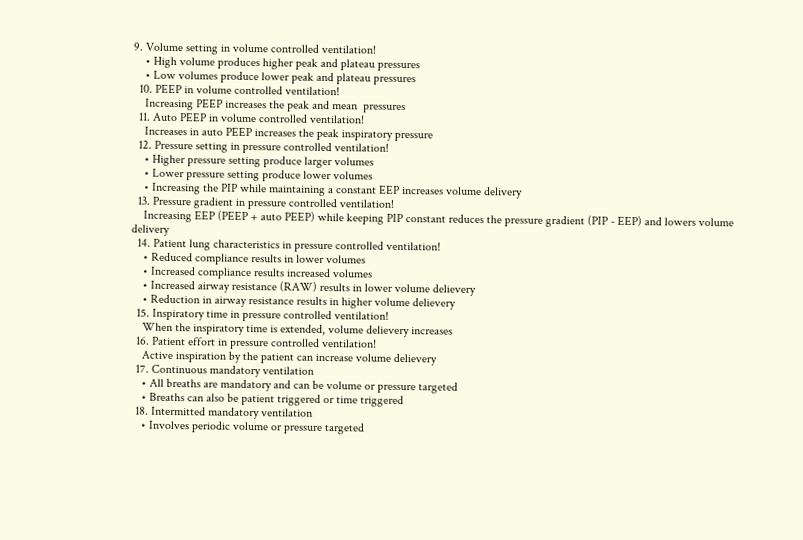9. Volume setting in volume controlled ventilation!
    • High volume produces higher peak and plateau pressures
    • Low volumes produce lower peak and plateau pressures
  10. PEEP in volume controlled ventilation!
    Increasing PEEP increases the peak and mean  pressures
  11. Auto PEEP in volume controlled ventilation!
    Increases in auto PEEP increases the peak inspiratory pressure
  12. Pressure setting in pressure controlled ventilation!
    • Higher pressure setting produce larger volumes
    • Lower pressure setting produce lower volumes
    • Increasing the PIP while maintaining a constant EEP increases volume delivery
  13. Pressure gradient in pressure controlled ventilation!
    Increasing EEP (PEEP + auto PEEP) while keeping PIP constant reduces the pressure gradient (PIP - EEP) and lowers volume delivery
  14. Patient lung characteristics in pressure controlled ventilation!
    • Reduced compliance results in lower volumes
    • Increased compliance results increased volumes
    • Increased airway resistance (RAW) results in lower volume delievery
    • Reduction in airway resistance results in higher volume delievery
  15. Inspiratory time in pressure controlled ventilation!
    When the inspiratory time is extended, volume delievery increases
  16. Patient effort in pressure controlled ventilation!
    Active inspiration by the patient can increase volume delievery
  17. Continuous mandatory ventilation
    • All breaths are mandatory and can be volume or pressure targeted
    • Breaths can also be patient triggered or time triggered
  18. Intermitted mandatory ventilation
    • Involves periodic volume or pressure targeted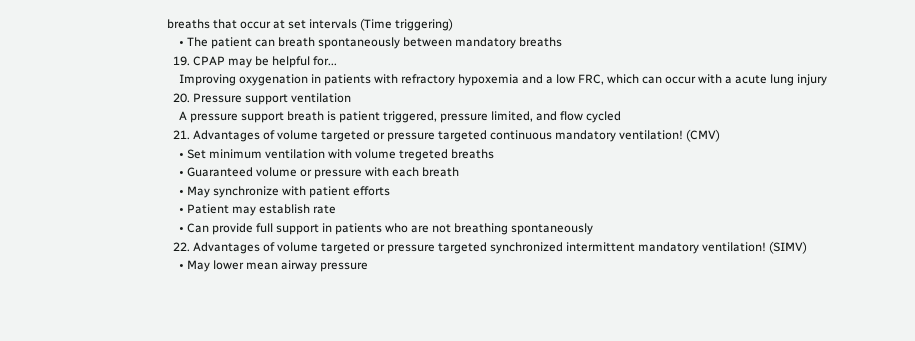breaths that occur at set intervals (Time triggering)
    • The patient can breath spontaneously between mandatory breaths
  19. CPAP may be helpful for...
    Improving oxygenation in patients with refractory hypoxemia and a low FRC, which can occur with a acute lung injury
  20. Pressure support ventilation
    A pressure support breath is patient triggered, pressure limited, and flow cycled
  21. Advantages of volume targeted or pressure targeted continuous mandatory ventilation! (CMV)
    • Set minimum ventilation with volume tregeted breaths
    • Guaranteed volume or pressure with each breath
    • May synchronize with patient efforts
    • Patient may establish rate
    • Can provide full support in patients who are not breathing spontaneously
  22. Advantages of volume targeted or pressure targeted synchronized intermittent mandatory ventilation! (SIMV)
    • May lower mean airway pressure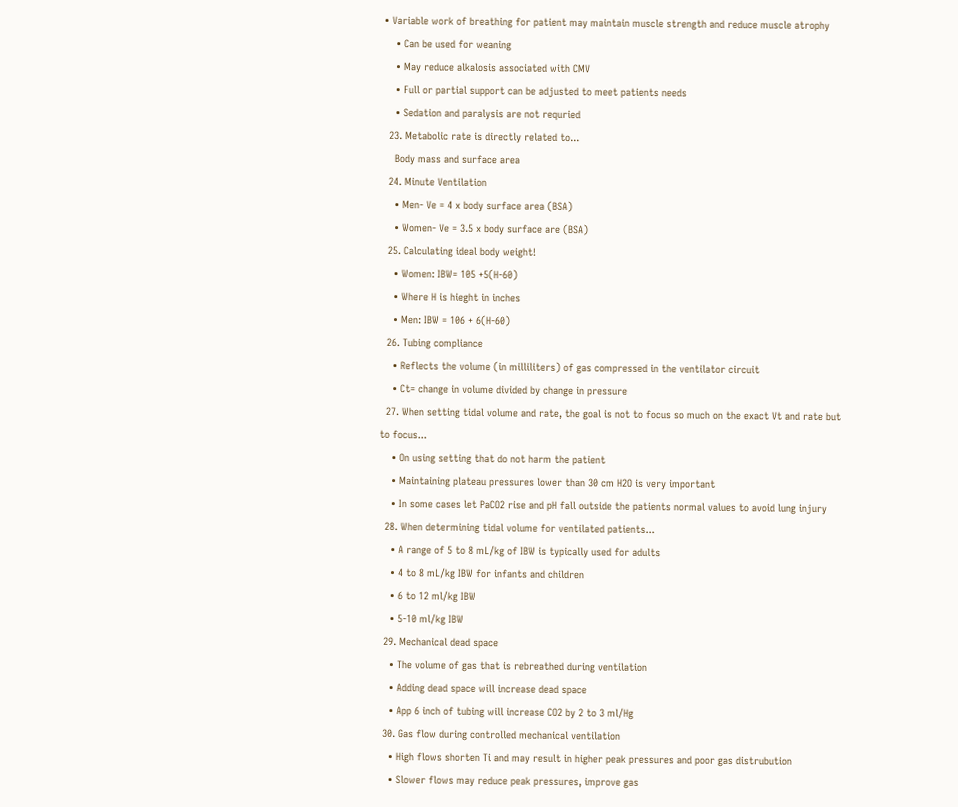• Variable work of breathing for patient may maintain muscle strength and reduce muscle atrophy
    • Can be used for weaning
    • May reduce alkalosis associated with CMV
    • Full or partial support can be adjusted to meet patients needs
    • Sedation and paralysis are not requried
  23. Metabolic rate is directly related to...
    Body mass and surface area
  24. Minute Ventilation
    • Men- Ve = 4 x body surface area (BSA)
    • Women- Ve = 3.5 x body surface are (BSA)
  25. Calculating ideal body weight!
    • Women: IBW= 105 +5(H-60)
    • Where H is hieght in inches
    • Men: IBW = 106 + 6(H-60)
  26. Tubing compliance
    • Reflects the volume (in milliliters) of gas compressed in the ventilator circuit
    • Ct= change in volume divided by change in pressure
  27. When setting tidal volume and rate, the goal is not to focus so much on the exact Vt and rate but to focus...
    • On using setting that do not harm the patient
    • Maintaining plateau pressures lower than 30 cm H2O is very important
    • In some cases let PaCO2 rise and pH fall outside the patients normal values to avoid lung injury
  28. When determining tidal volume for ventilated patients...
    • A range of 5 to 8 mL/kg of IBW is typically used for adults
    • 4 to 8 mL/kg IBW for infants and children
    • 6 to 12 ml/kg IBW
    • 5-10 ml/kg IBW
  29. Mechanical dead space
    • The volume of gas that is rebreathed during ventilation
    • Adding dead space will increase dead space
    • App 6 inch of tubing will increase CO2 by 2 to 3 ml/Hg
  30. Gas flow during controlled mechanical ventilation
    • High flows shorten Ti and may result in higher peak pressures and poor gas distrubution
    • Slower flows may reduce peak pressures, improve gas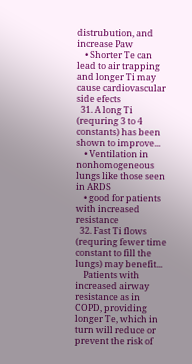distrubution, and increase Paw
    • Shorter Te can lead to air trapping and longer Ti may cause cardiovascular side efects
  31. A long Ti (requring 3 to 4 constants) has been shown to improve...
    • Ventilation in nonhomogeneous lungs like those seen in ARDS
    • good for patients with increased resistance
  32. Fast Ti flows (requring fewer time constant to fill the lungs) may benefit...
    Patients with increased airway resistance as in COPD, providing longer Te, which in turn will reduce or prevent the risk of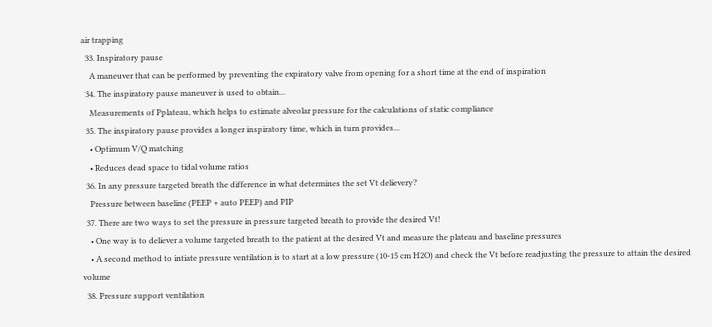air trapping
  33. Inspiratory pause
    A maneuver that can be performed by preventing the expiratory valve from opening for a short time at the end of inspiration
  34. The inspiratory pause maneuver is used to obtain...
    Measurements of Pplateau, which helps to estimate alveolar pressure for the calculations of static compliance
  35. The inspiratory pause provides a longer inspiratory time, which in turn provides...
    • Optimum V/Q matching
    • Reduces dead space to tidal volume ratios
  36. In any pressure targeted breath the difference in what determines the set Vt delievery?
    Pressure between baseline (PEEP + auto PEEP) and PIP
  37. There are two ways to set the pressure in pressure targeted breath to provide the desired Vt!
    • One way is to deliever a volume targeted breath to the patient at the desired Vt and measure the plateau and baseline pressures
    • A second method to intiate pressure ventilation is to start at a low pressure (10-15 cm H2O) and check the Vt before readjusting the pressure to attain the desired volume
  38. Pressure support ventilation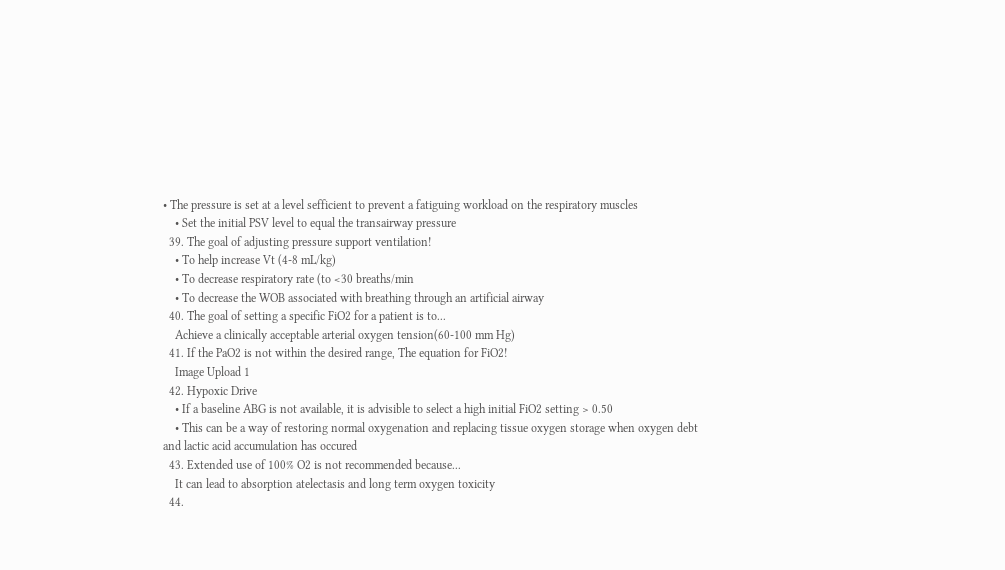• The pressure is set at a level sefficient to prevent a fatiguing workload on the respiratory muscles
    • Set the initial PSV level to equal the transairway pressure
  39. The goal of adjusting pressure support ventilation!
    • To help increase Vt (4-8 mL/kg)
    • To decrease respiratory rate (to <30 breaths/min
    • To decrease the WOB associated with breathing through an artificial airway
  40. The goal of setting a specific FiO2 for a patient is to...
    Achieve a clinically acceptable arterial oxygen tension(60-100 mm Hg)
  41. If the PaO2 is not within the desired range, The equation for FiO2!
    Image Upload 1
  42. Hypoxic Drive
    • If a baseline ABG is not available, it is advisible to select a high initial FiO2 setting > 0.50
    • This can be a way of restoring normal oxygenation and replacing tissue oxygen storage when oxygen debt and lactic acid accumulation has occured
  43. Extended use of 100% O2 is not recommended because...
    It can lead to absorption atelectasis and long term oxygen toxicity
  44.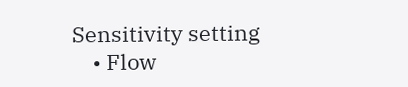Sensitivity setting
    • Flow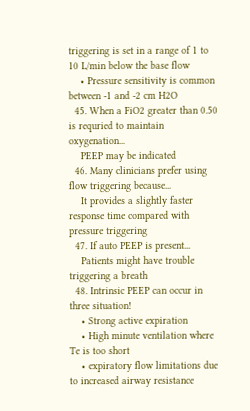triggering is set in a range of 1 to 10 L/min below the base flow
    • Pressure sensitivity is common between -1 and -2 cm H2O
  45. When a FiO2 greater than 0.50 is requried to maintain oxygenation...
    PEEP may be indicated
  46. Many clinicians prefer using flow triggering because...
    It provides a slightly faster response time compared with pressure triggering
  47. If auto PEEP is present...
    Patients might have trouble triggering a breath
  48. Intrinsic PEEP can occur in three situation!
    • Strong active expiration
    • High minute ventilation where Te is too short
    • expiratory flow limitations due to increased airway resistance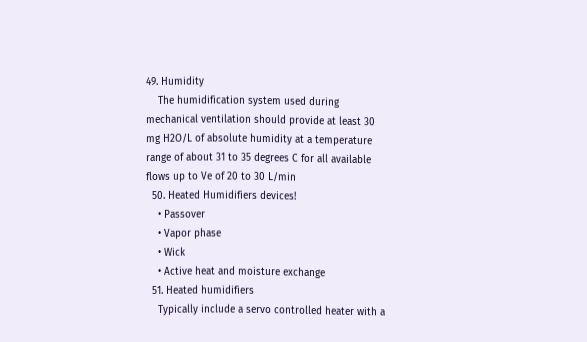49. Humidity
    The humidification system used during mechanical ventilation should provide at least 30 mg H2O/L of absolute humidity at a temperature range of about 31 to 35 degrees C for all available flows up to Ve of 20 to 30 L/min
  50. Heated Humidifiers devices!
    • Passover
    • Vapor phase
    • Wick
    • Active heat and moisture exchange
  51. Heated humidifiers
    Typically include a servo controlled heater with a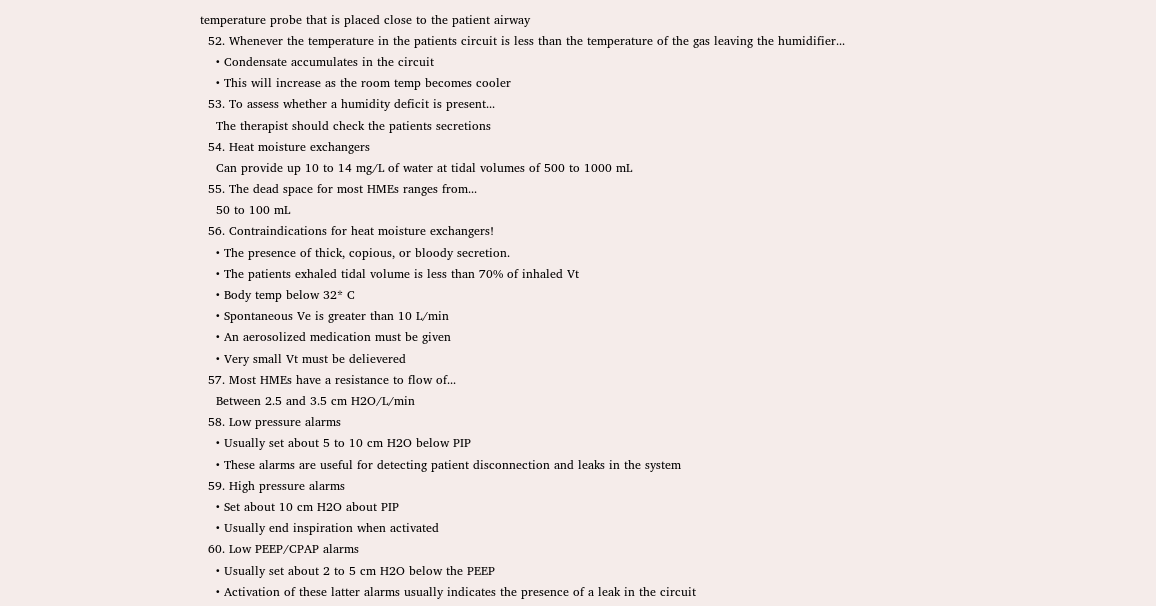temperature probe that is placed close to the patient airway
  52. Whenever the temperature in the patients circuit is less than the temperature of the gas leaving the humidifier...
    • Condensate accumulates in the circuit
    • This will increase as the room temp becomes cooler
  53. To assess whether a humidity deficit is present...
    The therapist should check the patients secretions
  54. Heat moisture exchangers
    Can provide up 10 to 14 mg/L of water at tidal volumes of 500 to 1000 mL
  55. The dead space for most HMEs ranges from...
    50 to 100 mL
  56. Contraindications for heat moisture exchangers!
    • The presence of thick, copious, or bloody secretion.
    • The patients exhaled tidal volume is less than 70% of inhaled Vt
    • Body temp below 32* C
    • Spontaneous Ve is greater than 10 L/min
    • An aerosolized medication must be given
    • Very small Vt must be delievered
  57. Most HMEs have a resistance to flow of...
    Between 2.5 and 3.5 cm H2O/L/min
  58. Low pressure alarms
    • Usually set about 5 to 10 cm H2O below PIP
    • These alarms are useful for detecting patient disconnection and leaks in the system
  59. High pressure alarms
    • Set about 10 cm H2O about PIP
    • Usually end inspiration when activated
  60. Low PEEP/CPAP alarms
    • Usually set about 2 to 5 cm H2O below the PEEP
    • Activation of these latter alarms usually indicates the presence of a leak in the circuit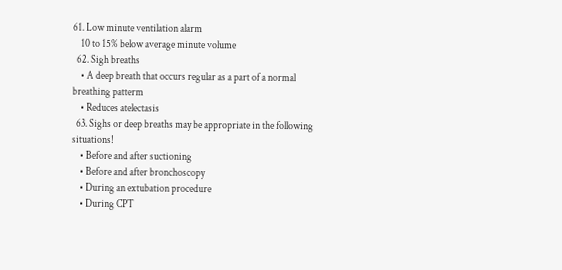61. Low minute ventilation alarm
    10 to 15% below average minute volume
  62. Sigh breaths
    • A deep breath that occurs regular as a part of a normal breathing patterm
    • Reduces atelectasis
  63. Sighs or deep breaths may be appropriate in the following situations!
    • Before and after suctioning
    • Before and after bronchoscopy
    • During an extubation procedure
    • During CPT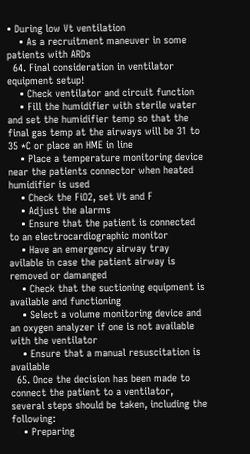• During low Vt ventilation
    • As a recruitment maneuver in some patients with ARDs
  64. Final consideration in ventilator equipment setup!
    • Check ventilator and circuit function
    • Fill the humidifier with sterile water and set the humidifier temp so that the final gas temp at the airways will be 31 to 35 *C or place an HME in line
    • Place a temperature monitoring device near the patients connector when heated humidifier is used
    • Check the FiO2, set Vt and F
    • Adjust the alarms
    • Ensure that the patient is connected to an electrocardiographic monitor
    • Have an emergency airway tray avilable in case the patient airway is removed or damanged
    • Check that the suctioning equipment is available and functioning
    • Select a volume monitoring device and an oxygen analyzer if one is not available with the ventilator
    • Ensure that a manual resuscitation is available
  65. Once the decision has been made to connect the patient to a ventilator, several steps should be taken, including the following:
    • Preparing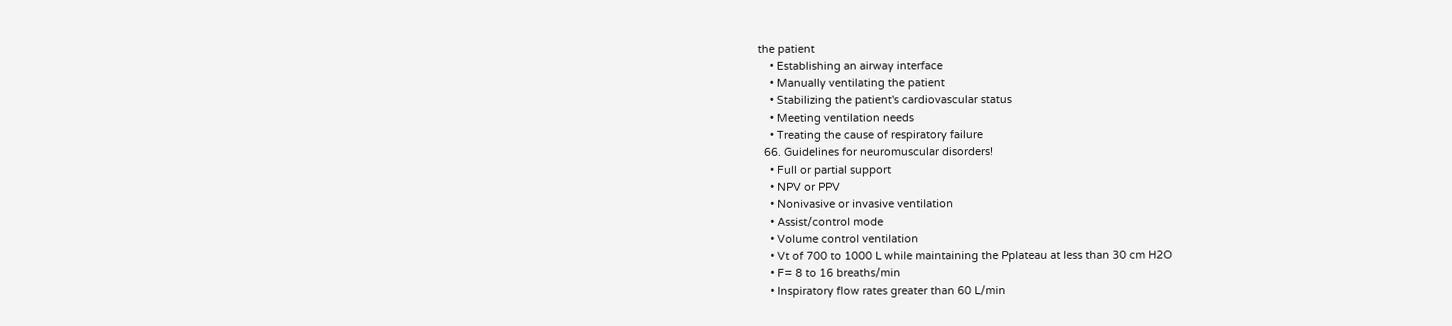the patient
    • Establishing an airway interface
    • Manually ventilating the patient
    • Stabilizing the patient's cardiovascular status
    • Meeting ventilation needs
    • Treating the cause of respiratory failure
  66. Guidelines for neuromuscular disorders!
    • Full or partial support
    • NPV or PPV
    • Nonivasive or invasive ventilation
    • Assist/control mode
    • Volume control ventilation
    • Vt of 700 to 1000 L while maintaining the Pplateau at less than 30 cm H2O
    • F= 8 to 16 breaths/min
    • Inspiratory flow rates greater than 60 L/min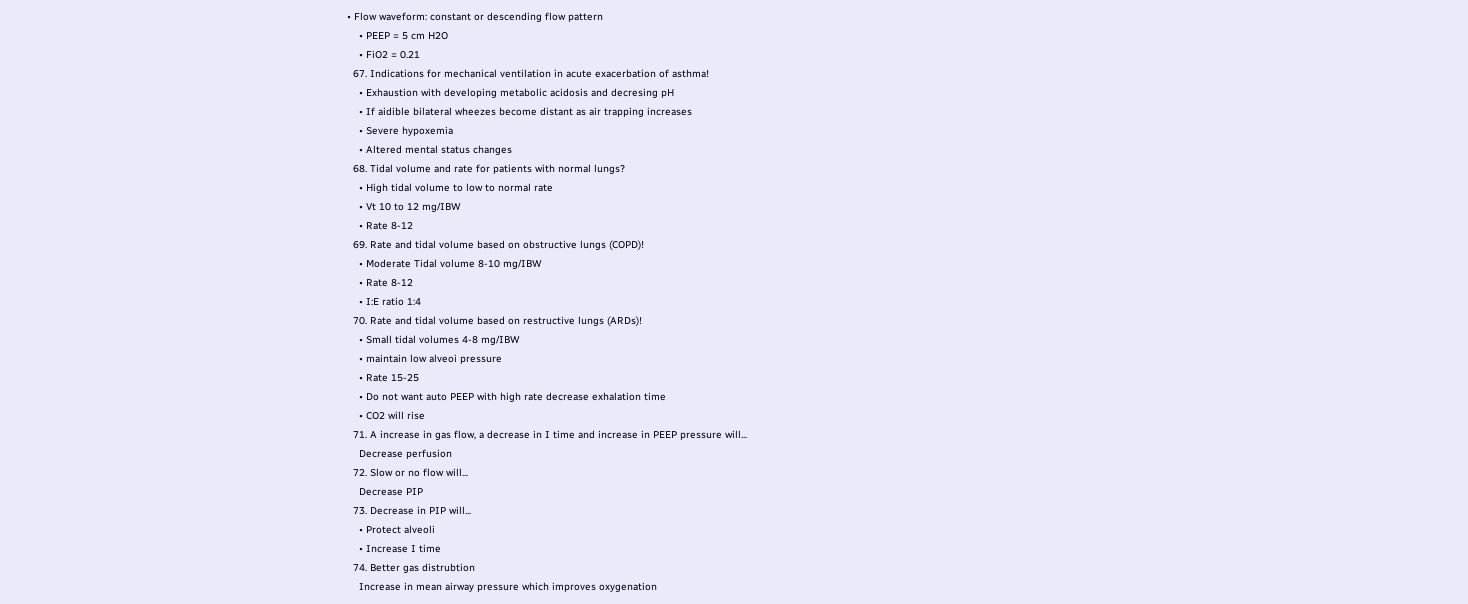• Flow waveform: constant or descending flow pattern
    • PEEP = 5 cm H2O
    • FiO2 = 0.21
  67. Indications for mechanical ventilation in acute exacerbation of asthma!
    • Exhaustion with developing metabolic acidosis and decresing pH
    • If aidible bilateral wheezes become distant as air trapping increases
    • Severe hypoxemia
    • Altered mental status changes
  68. Tidal volume and rate for patients with normal lungs?
    • High tidal volume to low to normal rate
    • Vt 10 to 12 mg/IBW
    • Rate 8-12
  69. Rate and tidal volume based on obstructive lungs (COPD)!
    • Moderate Tidal volume 8-10 mg/IBW
    • Rate 8-12
    • I:E ratio 1:4
  70. Rate and tidal volume based on restructive lungs (ARDs)!
    • Small tidal volumes 4-8 mg/IBW
    • maintain low alveoi pressure
    • Rate 15-25
    • Do not want auto PEEP with high rate decrease exhalation time
    • CO2 will rise
  71. A increase in gas flow, a decrease in I time and increase in PEEP pressure will...
    Decrease perfusion
  72. Slow or no flow will...
    Decrease PIP
  73. Decrease in PIP will...
    • Protect alveoli
    • Increase I time
  74. Better gas distrubtion
    Increase in mean airway pressure which improves oxygenation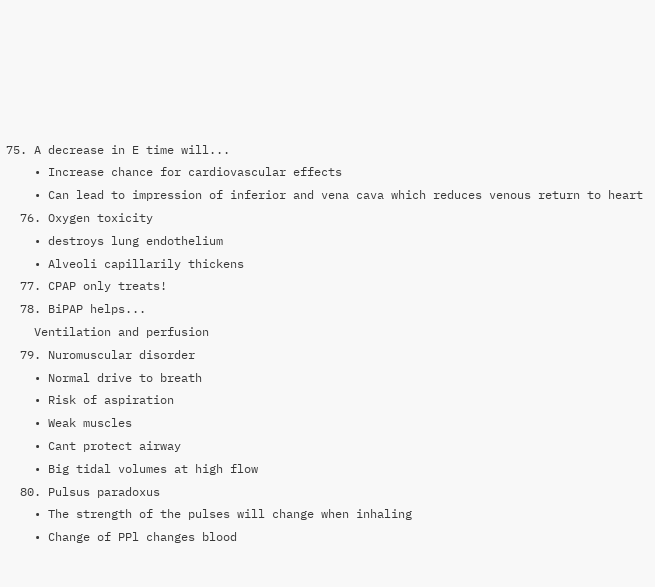75. A decrease in E time will...
    • Increase chance for cardiovascular effects
    • Can lead to impression of inferior and vena cava which reduces venous return to heart
  76. Oxygen toxicity
    • destroys lung endothelium
    • Alveoli capillarily thickens
  77. CPAP only treats!
  78. BiPAP helps...
    Ventilation and perfusion
  79. Nuromuscular disorder
    • Normal drive to breath
    • Risk of aspiration
    • Weak muscles
    • Cant protect airway
    • Big tidal volumes at high flow
  80. Pulsus paradoxus
    • The strength of the pulses will change when inhaling
    • Change of PPl changes blood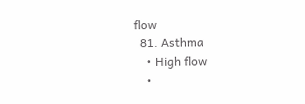flow
  81. Asthma
    • High flow
    •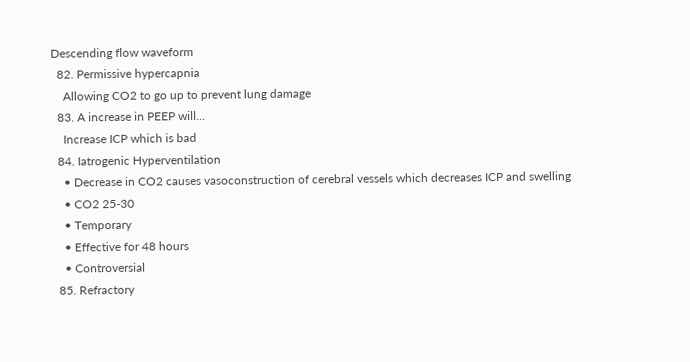Descending flow waveform
  82. Permissive hypercapnia
    Allowing CO2 to go up to prevent lung damage
  83. A increase in PEEP will...
    Increase ICP which is bad
  84. Iatrogenic Hyperventilation
    • Decrease in CO2 causes vasoconstruction of cerebral vessels which decreases ICP and swelling
    • CO2 25-30
    • Temporary
    • Effective for 48 hours
    • Controversial
  85. Refractory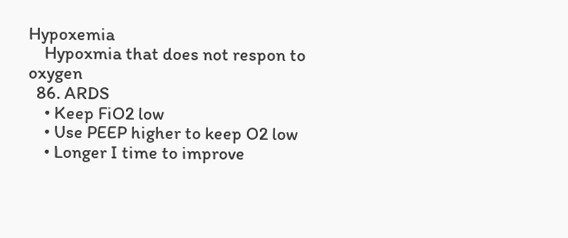Hypoxemia
    Hypoxmia that does not respon to oxygen
  86. ARDS
    • Keep FiO2 low
    • Use PEEP higher to keep O2 low
    • Longer I time to improve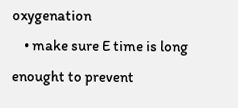oxygenation
    • make sure E time is long enought to prevent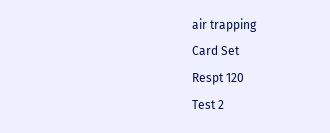air trapping
Card Set
Respt 120
Test 2